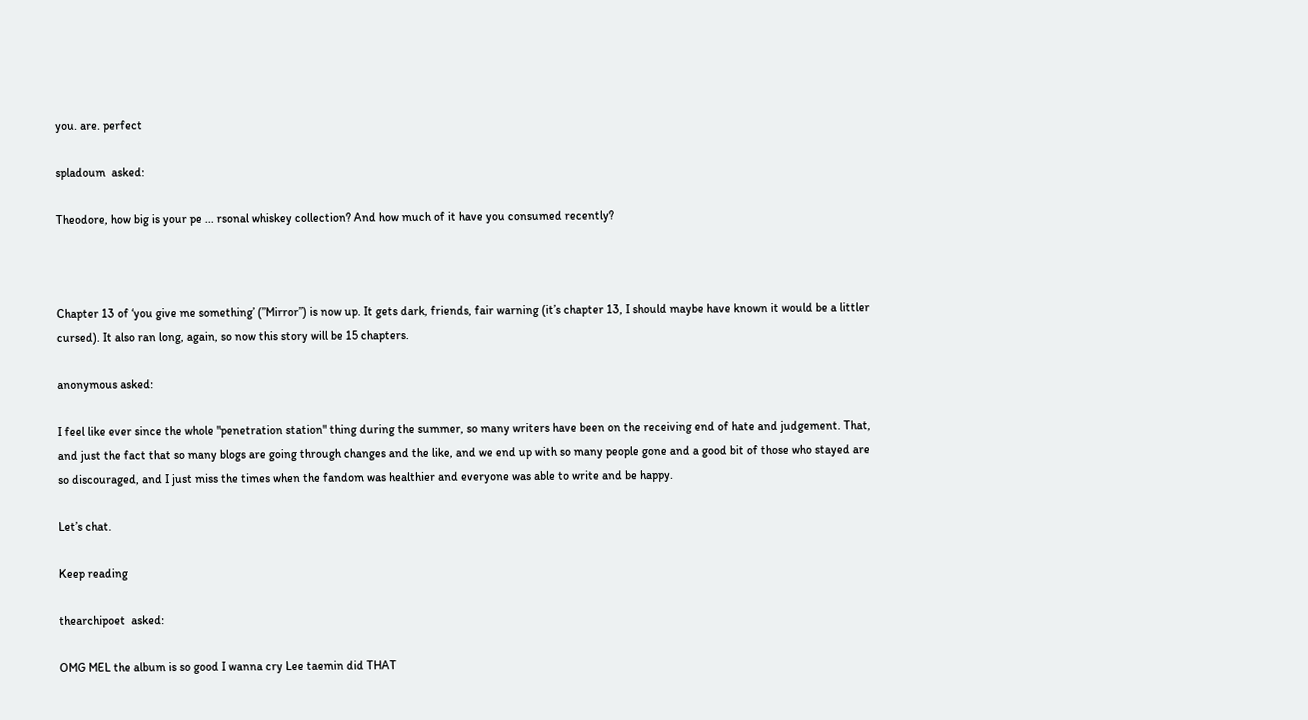you. are. perfect

spladoum  asked:

Theodore, how big is your pe ... rsonal whiskey collection? And how much of it have you consumed recently?



Chapter 13 of ‘you give me something’ (”Mirror”) is now up. It gets dark, friends, fair warning (it’s chapter 13, I should maybe have known it would be a littler cursed). It also ran long, again, so now this story will be 15 chapters.

anonymous asked:

I feel like ever since the whole "penetration station" thing during the summer, so many writers have been on the receiving end of hate and judgement. That, and just the fact that so many blogs are going through changes and the like, and we end up with so many people gone and a good bit of those who stayed are so discouraged, and I just miss the times when the fandom was healthier and everyone was able to write and be happy.

Let’s chat.

Keep reading

thearchipoet  asked:

OMG MEL the album is so good I wanna cry Lee taemin did THAT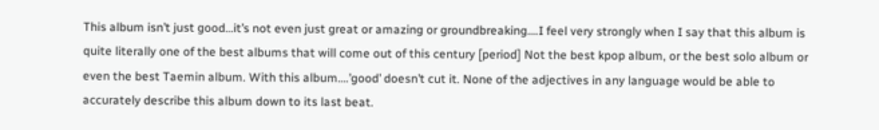This album isn’t just good…it’s not even just great or amazing or groundbreaking….I feel very strongly when I say that this album is quite literally one of the best albums that will come out of this century [period] Not the best kpop album, or the best solo album or even the best Taemin album. With this album….’good’ doesn’t cut it. None of the adjectives in any language would be able to accurately describe this album down to its last beat.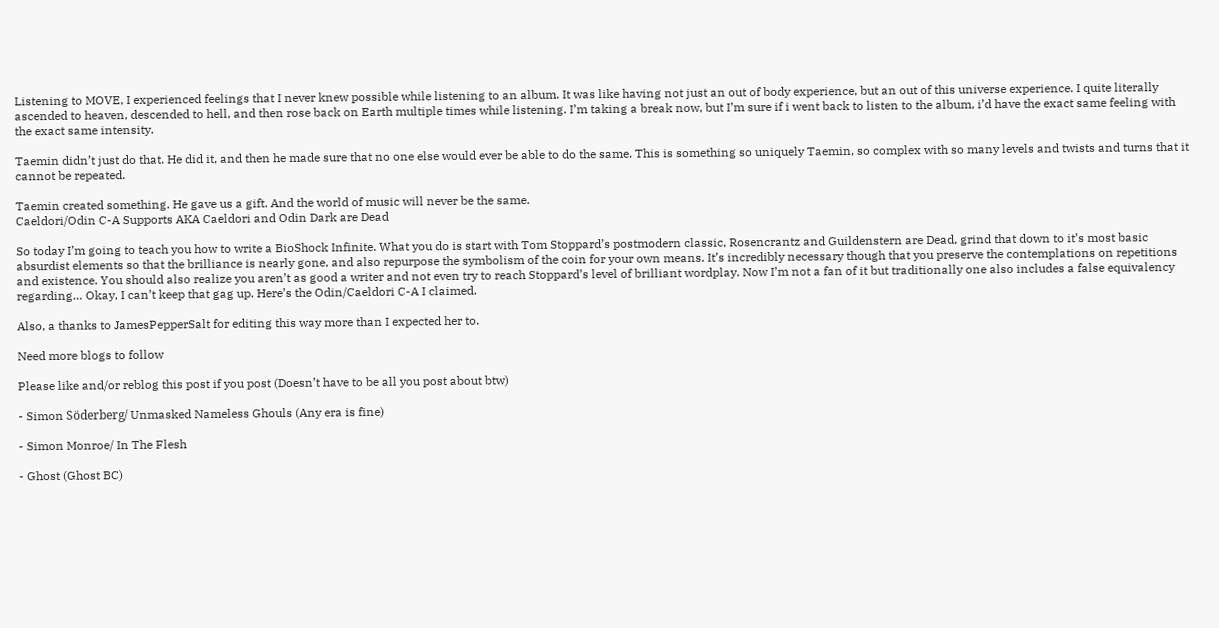Listening to MOVE, I experienced feelings that I never knew possible while listening to an album. It was like having not just an out of body experience, but an out of this universe experience. I quite literally ascended to heaven, descended to hell, and then rose back on Earth multiple times while listening. I’m taking a break now, but I’m sure if i went back to listen to the album, i’d have the exact same feeling with the exact same intensity.

Taemin didn’t just do that. He did it, and then he made sure that no one else would ever be able to do the same. This is something so uniquely Taemin, so complex with so many levels and twists and turns that it cannot be repeated.

Taemin created something. He gave us a gift. And the world of music will never be the same.
Caeldori/Odin C-A Supports AKA Caeldori and Odin Dark are Dead

So today I’m going to teach you how to write a BioShock Infinite. What you do is start with Tom Stoppard’s postmodern classic, Rosencrantz and Guildenstern are Dead, grind that down to it’s most basic absurdist elements so that the brilliance is nearly gone, and also repurpose the symbolism of the coin for your own means. It’s incredibly necessary though that you preserve the contemplations on repetitions and existence. You should also realize you aren’t as good a writer and not even try to reach Stoppard’s level of brilliant wordplay. Now I’m not a fan of it but traditionally one also includes a false equivalency regarding… Okay, I can’t keep that gag up. Here’s the Odin/Caeldori C-A I claimed.

Also, a thanks to JamesPepperSalt for editing this way more than I expected her to.

Need more blogs to follow

Please like and/or reblog this post if you post (Doesn’t have to be all you post about btw)

- Simon Söderberg/ Unmasked Nameless Ghouls (Any era is fine)

- Simon Monroe/ In The Flesh

- Ghost (Ghost BC)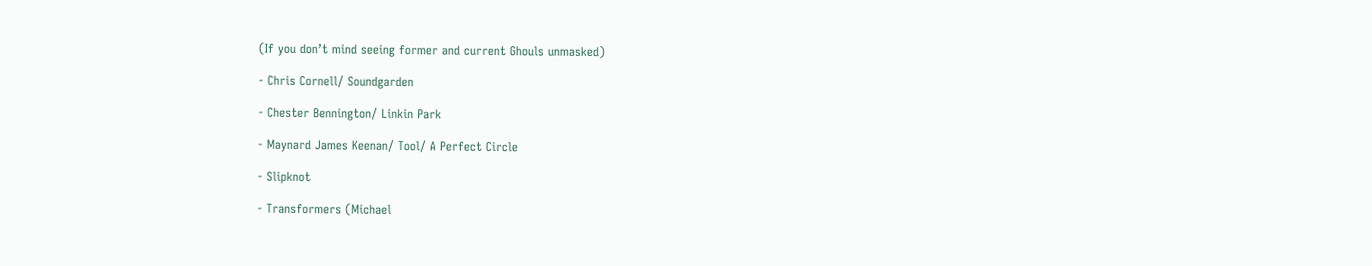(If you don’t mind seeing former and current Ghouls unmasked)

- Chris Cornell/ Soundgarden

- Chester Bennington/ Linkin Park

- Maynard James Keenan/ Tool/ A Perfect Circle

- Slipknot

- Transformers (Michael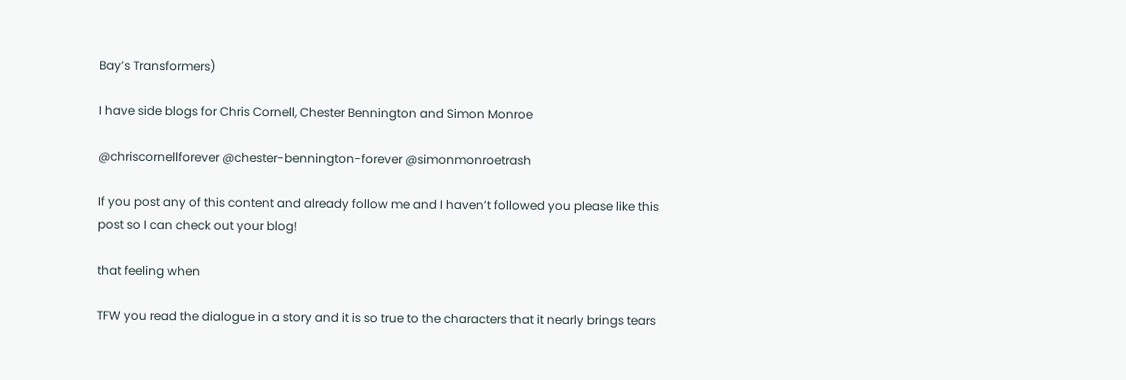Bay’s Transformers)

I have side blogs for Chris Cornell, Chester Bennington and Simon Monroe

@chriscornellforever @chester-bennington-forever @simonmonroetrash

If you post any of this content and already follow me and I haven’t followed you please like this post so I can check out your blog!

that feeling when

TFW you read the dialogue in a story and it is so true to the characters that it nearly brings tears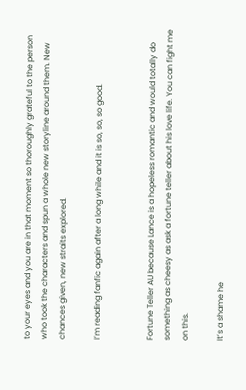to your eyes and you are in that moment so thoroughly grateful to the person who took the characters and spun a whole new storyline around them. New chances given, new straits explored.

I’m reading fanfic again after a long while and it is so, so, so good.


Fortune Teller AU because Lance is a hopeless romantic and would totally do something as cheesy as ask a fortune teller about his love life. You can fight me on this.

It’s a shame he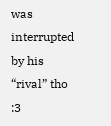was interrupted by his “rival” tho :3